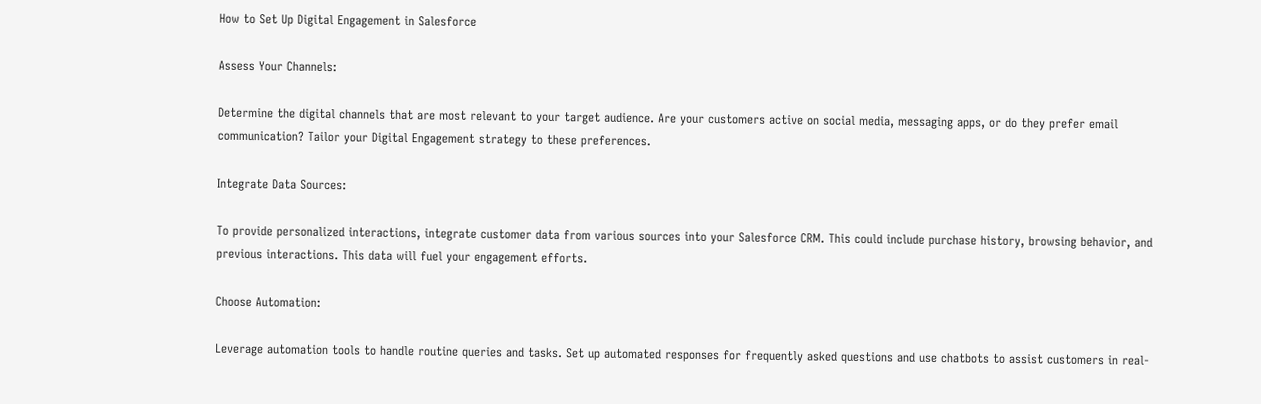How to Set Up Digital Engagement in Salesforce

Assess Your Channels:

Determine the digital channels that are most relevant to your target audience. Are your customers active on social media, messaging apps, or do they prefer email communication? Tailor your Digital Engagement strategy to these preferences.

Integrate Data Sources:

To provide personalized interactions, integrate customer data from various sources into your Salesforce CRM. This could include purchase history, browsing behavior, and previous interactions. This data will fuel your engagement efforts.

Choose Automation:

Leverage automation tools to handle routine queries and tasks. Set up automated responses for frequently asked questions and use chatbots to assist customers in real-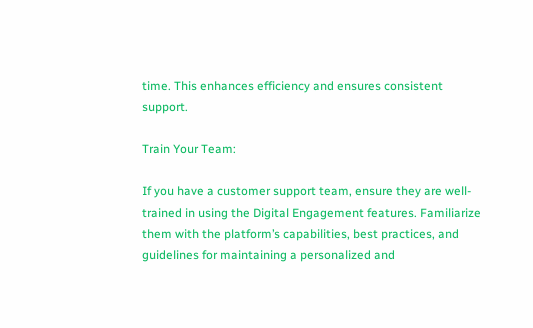time. This enhances efficiency and ensures consistent support.

Train Your Team:

If you have a customer support team, ensure they are well-trained in using the Digital Engagement features. Familiarize them with the platform’s capabilities, best practices, and guidelines for maintaining a personalized and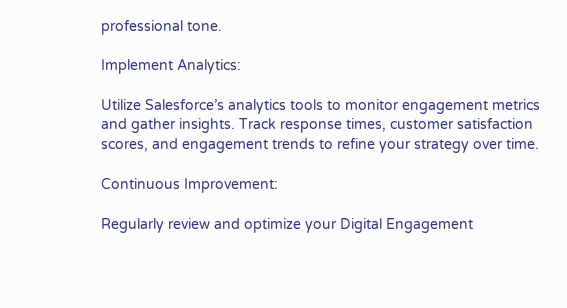professional tone.

Implement Analytics:

Utilize Salesforce’s analytics tools to monitor engagement metrics and gather insights. Track response times, customer satisfaction scores, and engagement trends to refine your strategy over time.

Continuous Improvement:

Regularly review and optimize your Digital Engagement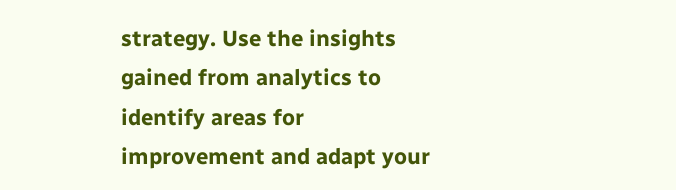strategy. Use the insights gained from analytics to identify areas for improvement and adapt your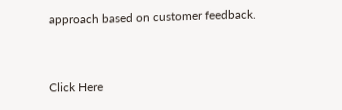approach based on customer feedback.


Click Here